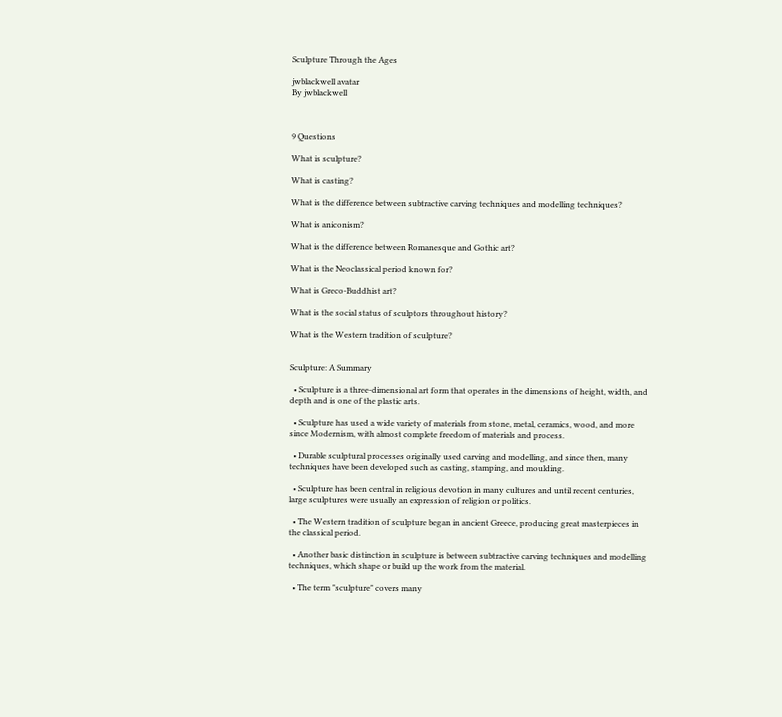Sculpture Through the Ages

jwblackwell avatar
By jwblackwell



9 Questions

What is sculpture?

What is casting?

What is the difference between subtractive carving techniques and modelling techniques?

What is aniconism?

What is the difference between Romanesque and Gothic art?

What is the Neoclassical period known for?

What is Greco-Buddhist art?

What is the social status of sculptors throughout history?

What is the Western tradition of sculpture?


Sculpture: A Summary

  • Sculpture is a three-dimensional art form that operates in the dimensions of height, width, and depth and is one of the plastic arts.

  • Sculpture has used a wide variety of materials from stone, metal, ceramics, wood, and more since Modernism, with almost complete freedom of materials and process.

  • Durable sculptural processes originally used carving and modelling, and since then, many techniques have been developed such as casting, stamping, and moulding.

  • Sculpture has been central in religious devotion in many cultures and until recent centuries, large sculptures were usually an expression of religion or politics.

  • The Western tradition of sculpture began in ancient Greece, producing great masterpieces in the classical period.

  • Another basic distinction in sculpture is between subtractive carving techniques and modelling techniques, which shape or build up the work from the material.

  • The term "sculpture" covers many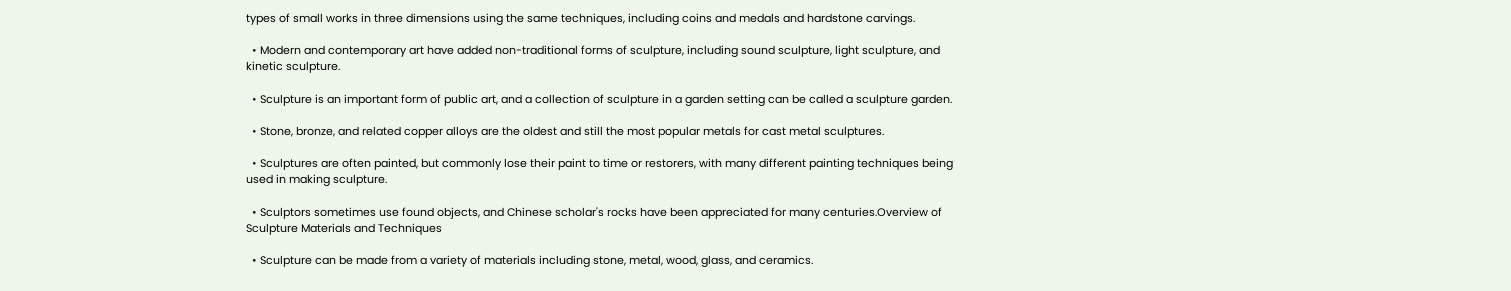types of small works in three dimensions using the same techniques, including coins and medals and hardstone carvings.

  • Modern and contemporary art have added non-traditional forms of sculpture, including sound sculpture, light sculpture, and kinetic sculpture.

  • Sculpture is an important form of public art, and a collection of sculpture in a garden setting can be called a sculpture garden.

  • Stone, bronze, and related copper alloys are the oldest and still the most popular metals for cast metal sculptures.

  • Sculptures are often painted, but commonly lose their paint to time or restorers, with many different painting techniques being used in making sculpture.

  • Sculptors sometimes use found objects, and Chinese scholar's rocks have been appreciated for many centuries.Overview of Sculpture Materials and Techniques

  • Sculpture can be made from a variety of materials including stone, metal, wood, glass, and ceramics.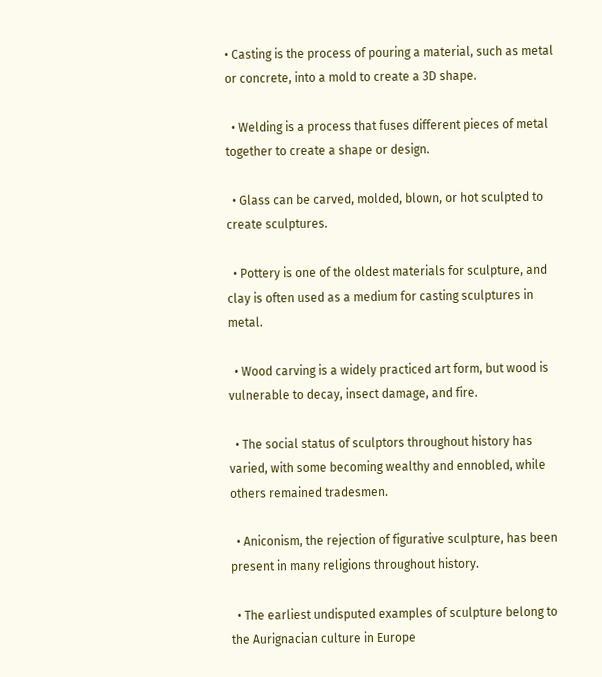• Casting is the process of pouring a material, such as metal or concrete, into a mold to create a 3D shape.

  • Welding is a process that fuses different pieces of metal together to create a shape or design.

  • Glass can be carved, molded, blown, or hot sculpted to create sculptures.

  • Pottery is one of the oldest materials for sculpture, and clay is often used as a medium for casting sculptures in metal.

  • Wood carving is a widely practiced art form, but wood is vulnerable to decay, insect damage, and fire.

  • The social status of sculptors throughout history has varied, with some becoming wealthy and ennobled, while others remained tradesmen.

  • Aniconism, the rejection of figurative sculpture, has been present in many religions throughout history.

  • The earliest undisputed examples of sculpture belong to the Aurignacian culture in Europe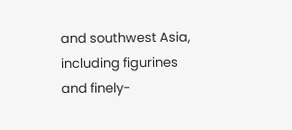and southwest Asia, including figurines and finely-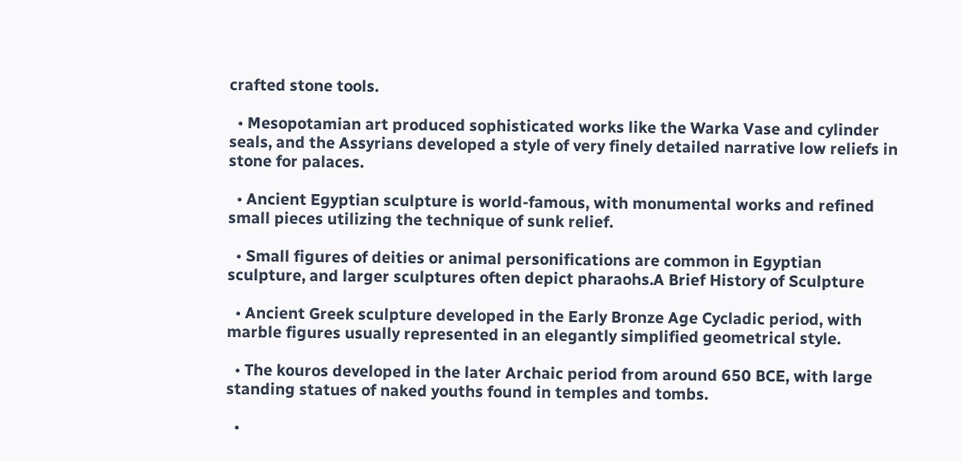crafted stone tools.

  • Mesopotamian art produced sophisticated works like the Warka Vase and cylinder seals, and the Assyrians developed a style of very finely detailed narrative low reliefs in stone for palaces.

  • Ancient Egyptian sculpture is world-famous, with monumental works and refined small pieces utilizing the technique of sunk relief.

  • Small figures of deities or animal personifications are common in Egyptian sculpture, and larger sculptures often depict pharaohs.A Brief History of Sculpture

  • Ancient Greek sculpture developed in the Early Bronze Age Cycladic period, with marble figures usually represented in an elegantly simplified geometrical style.

  • The kouros developed in the later Archaic period from around 650 BCE, with large standing statues of naked youths found in temples and tombs.

  •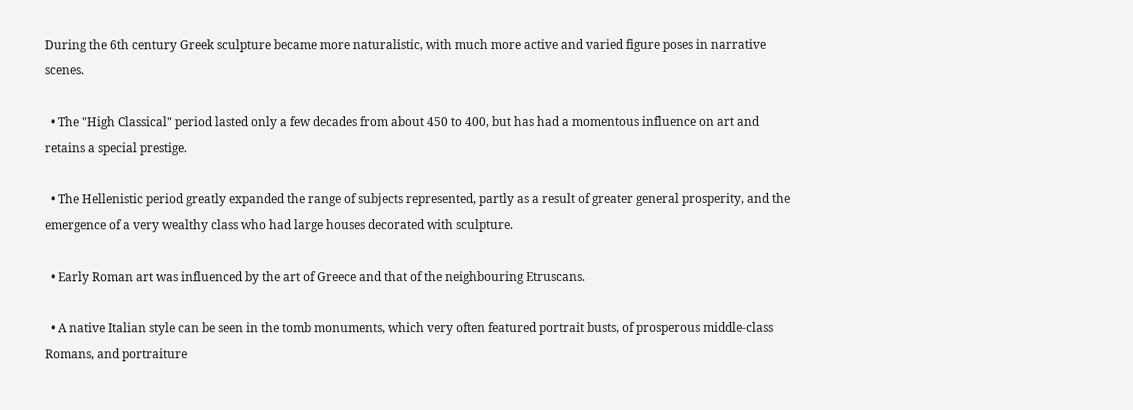During the 6th century Greek sculpture became more naturalistic, with much more active and varied figure poses in narrative scenes.

  • The "High Classical" period lasted only a few decades from about 450 to 400, but has had a momentous influence on art and retains a special prestige.

  • The Hellenistic period greatly expanded the range of subjects represented, partly as a result of greater general prosperity, and the emergence of a very wealthy class who had large houses decorated with sculpture.

  • Early Roman art was influenced by the art of Greece and that of the neighbouring Etruscans.

  • A native Italian style can be seen in the tomb monuments, which very often featured portrait busts, of prosperous middle-class Romans, and portraiture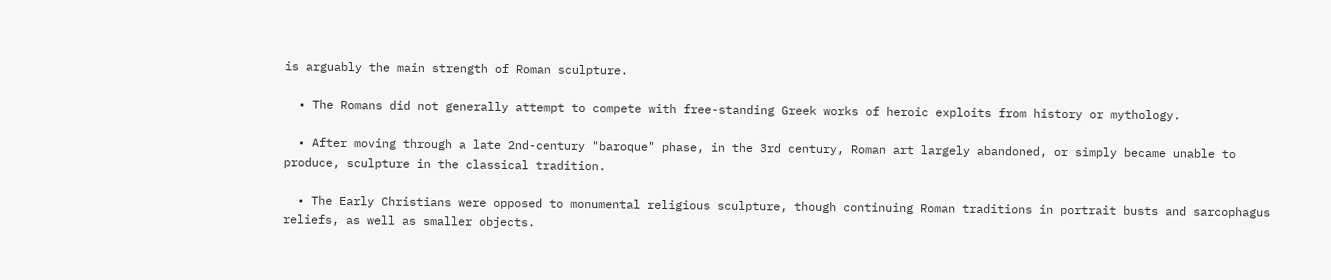is arguably the main strength of Roman sculpture.

  • The Romans did not generally attempt to compete with free-standing Greek works of heroic exploits from history or mythology.

  • After moving through a late 2nd-century "baroque" phase, in the 3rd century, Roman art largely abandoned, or simply became unable to produce, sculpture in the classical tradition.

  • The Early Christians were opposed to monumental religious sculpture, though continuing Roman traditions in portrait busts and sarcophagus reliefs, as well as smaller objects.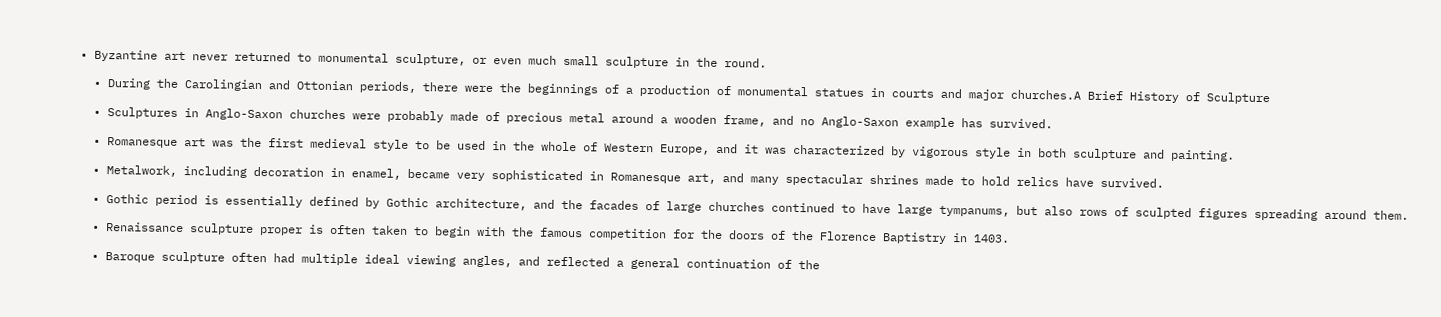• Byzantine art never returned to monumental sculpture, or even much small sculpture in the round.

  • During the Carolingian and Ottonian periods, there were the beginnings of a production of monumental statues in courts and major churches.A Brief History of Sculpture

  • Sculptures in Anglo-Saxon churches were probably made of precious metal around a wooden frame, and no Anglo-Saxon example has survived.

  • Romanesque art was the first medieval style to be used in the whole of Western Europe, and it was characterized by vigorous style in both sculpture and painting.

  • Metalwork, including decoration in enamel, became very sophisticated in Romanesque art, and many spectacular shrines made to hold relics have survived.

  • Gothic period is essentially defined by Gothic architecture, and the facades of large churches continued to have large tympanums, but also rows of sculpted figures spreading around them.

  • Renaissance sculpture proper is often taken to begin with the famous competition for the doors of the Florence Baptistry in 1403.

  • Baroque sculpture often had multiple ideal viewing angles, and reflected a general continuation of the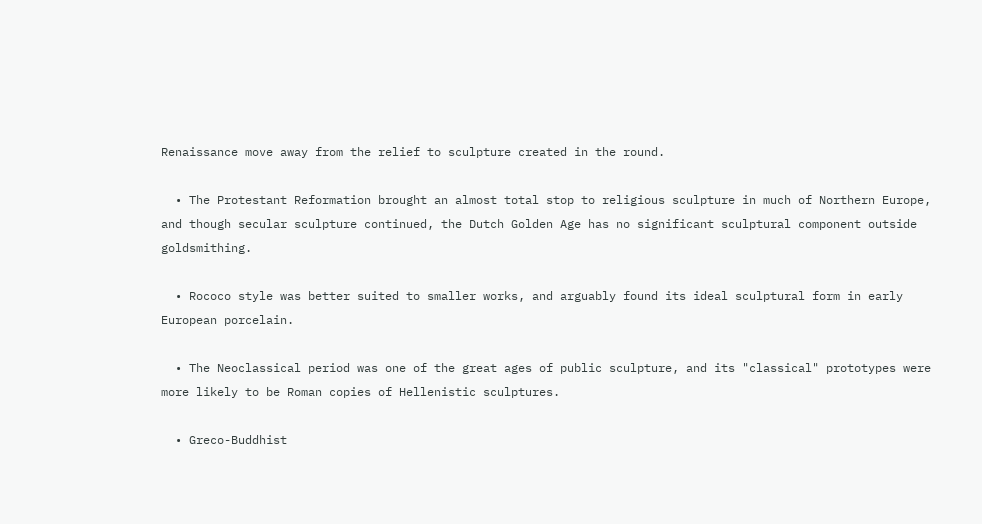Renaissance move away from the relief to sculpture created in the round.

  • The Protestant Reformation brought an almost total stop to religious sculpture in much of Northern Europe, and though secular sculpture continued, the Dutch Golden Age has no significant sculptural component outside goldsmithing.

  • Rococo style was better suited to smaller works, and arguably found its ideal sculptural form in early European porcelain.

  • The Neoclassical period was one of the great ages of public sculpture, and its "classical" prototypes were more likely to be Roman copies of Hellenistic sculptures.

  • Greco-Buddhist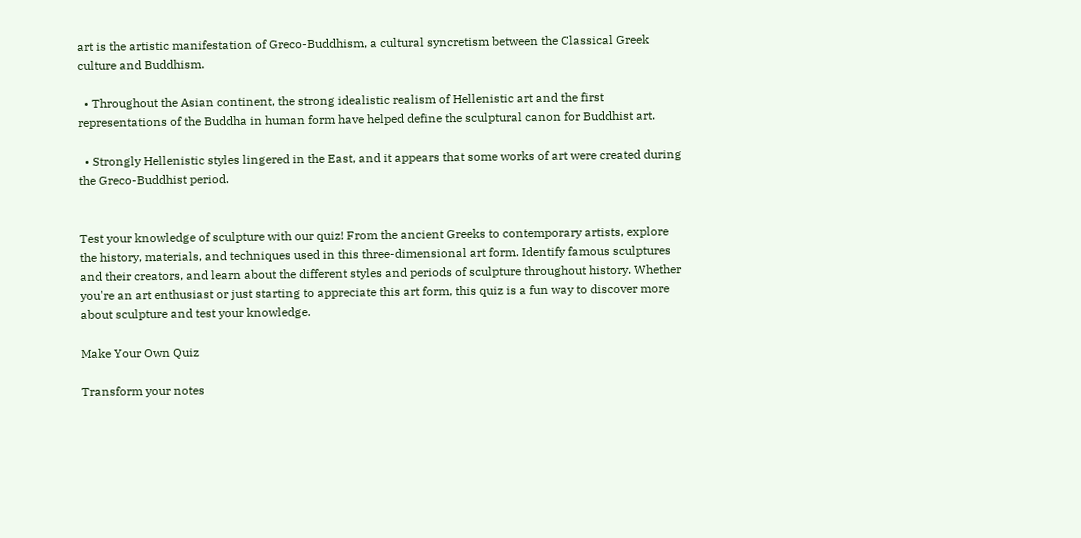art is the artistic manifestation of Greco-Buddhism, a cultural syncretism between the Classical Greek culture and Buddhism.

  • Throughout the Asian continent, the strong idealistic realism of Hellenistic art and the first representations of the Buddha in human form have helped define the sculptural canon for Buddhist art.

  • Strongly Hellenistic styles lingered in the East, and it appears that some works of art were created during the Greco-Buddhist period.


Test your knowledge of sculpture with our quiz! From the ancient Greeks to contemporary artists, explore the history, materials, and techniques used in this three-dimensional art form. Identify famous sculptures and their creators, and learn about the different styles and periods of sculpture throughout history. Whether you're an art enthusiast or just starting to appreciate this art form, this quiz is a fun way to discover more about sculpture and test your knowledge.

Make Your Own Quiz

Transform your notes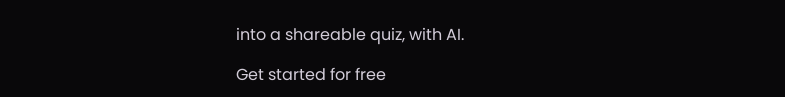into a shareable quiz, with AI.

Get started for free